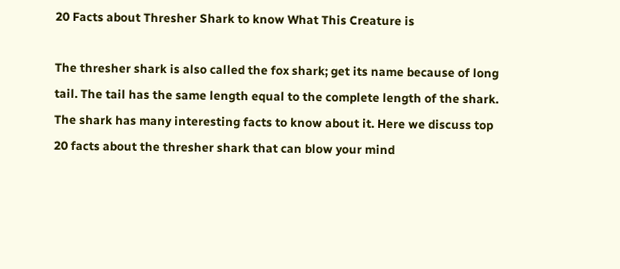20 Facts about Thresher Shark to know What This Creature is

The thresher shark is also called the fox shark; get its name because of long tail. The tail has the same length equal to the complete length of the shark. The shark has many interesting facts to know about it. Here we discuss top 20 facts about the thresher shark that can blow your mind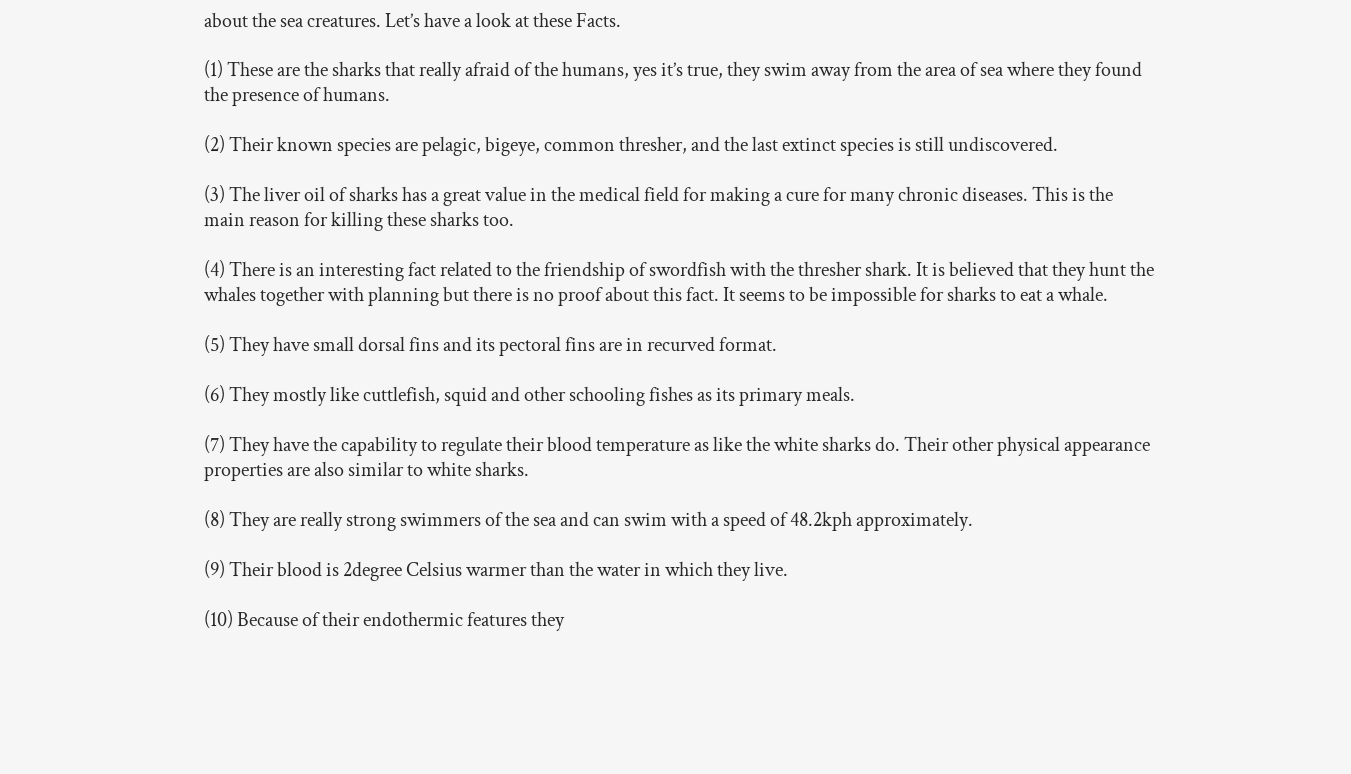about the sea creatures. Let’s have a look at these Facts.

(1) These are the sharks that really afraid of the humans, yes it’s true, they swim away from the area of sea where they found the presence of humans.

(2) Their known species are pelagic, bigeye, common thresher, and the last extinct species is still undiscovered.

(3) The liver oil of sharks has a great value in the medical field for making a cure for many chronic diseases. This is the main reason for killing these sharks too.

(4) There is an interesting fact related to the friendship of swordfish with the thresher shark. It is believed that they hunt the whales together with planning but there is no proof about this fact. It seems to be impossible for sharks to eat a whale.

(5) They have small dorsal fins and its pectoral fins are in recurved format.

(6) They mostly like cuttlefish, squid and other schooling fishes as its primary meals.

(7) They have the capability to regulate their blood temperature as like the white sharks do. Their other physical appearance properties are also similar to white sharks.

(8) They are really strong swimmers of the sea and can swim with a speed of 48.2kph approximately.

(9) Their blood is 2degree Celsius warmer than the water in which they live.

(10) Because of their endothermic features they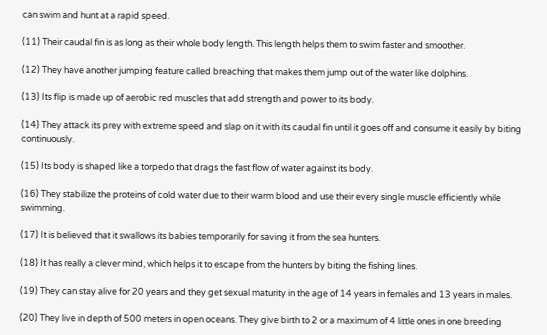can swim and hunt at a rapid speed.

(11) Their caudal fin is as long as their whole body length. This length helps them to swim faster and smoother.

(12) They have another jumping feature called breaching that makes them jump out of the water like dolphins.

(13) Its flip is made up of aerobic red muscles that add strength and power to its body.

(14) They attack its prey with extreme speed and slap on it with its caudal fin until it goes off and consume it easily by biting continuously.

(15) Its body is shaped like a torpedo that drags the fast flow of water against its body.

(16) They stabilize the proteins of cold water due to their warm blood and use their every single muscle efficiently while swimming.

(17) It is believed that it swallows its babies temporarily for saving it from the sea hunters.

(18) It has really a clever mind, which helps it to escape from the hunters by biting the fishing lines.

(19) They can stay alive for 20 years and they get sexual maturity in the age of 14 years in females and 13 years in males.

(20) They live in depth of 500 meters in open oceans. They give birth to 2 or a maximum of 4 little ones in one breeding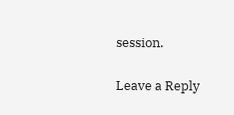session.

Leave a Reply